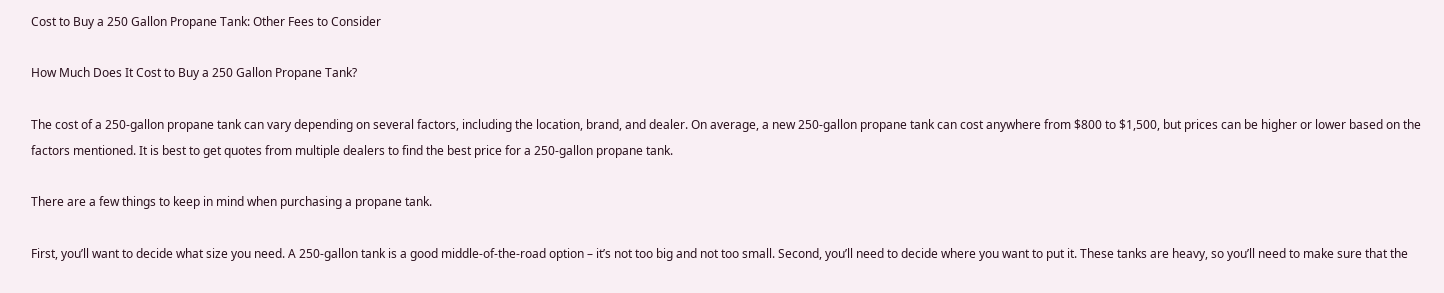Cost to Buy a 250 Gallon Propane Tank: Other Fees to Consider

How Much Does It Cost to Buy a 250 Gallon Propane Tank?

The cost of a 250-gallon propane tank can vary depending on several factors, including the location, brand, and dealer. On average, a new 250-gallon propane tank can cost anywhere from $800 to $1,500, but prices can be higher or lower based on the factors mentioned. It is best to get quotes from multiple dealers to find the best price for a 250-gallon propane tank.

There are a few things to keep in mind when purchasing a propane tank.

First, you’ll want to decide what size you need. A 250-gallon tank is a good middle-of-the-road option – it’s not too big and not too small. Second, you’ll need to decide where you want to put it. These tanks are heavy, so you’ll need to make sure that the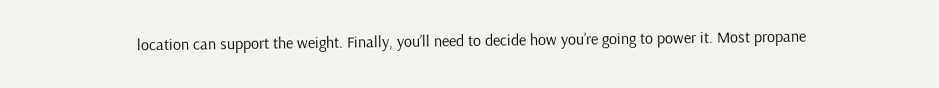location can support the weight. Finally, you’ll need to decide how you’re going to power it. Most propane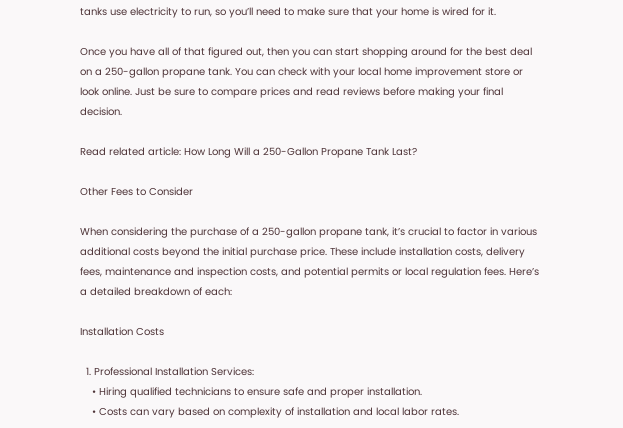tanks use electricity to run, so you’ll need to make sure that your home is wired for it.

Once you have all of that figured out, then you can start shopping around for the best deal on a 250-gallon propane tank. You can check with your local home improvement store or look online. Just be sure to compare prices and read reviews before making your final decision.

Read related article: How Long Will a 250-Gallon Propane Tank Last?

Other Fees to Consider

When considering the purchase of a 250-gallon propane tank, it’s crucial to factor in various additional costs beyond the initial purchase price. These include installation costs, delivery fees, maintenance and inspection costs, and potential permits or local regulation fees. Here’s a detailed breakdown of each:

Installation Costs

  1. Professional Installation Services:
    • Hiring qualified technicians to ensure safe and proper installation.
    • Costs can vary based on complexity of installation and local labor rates.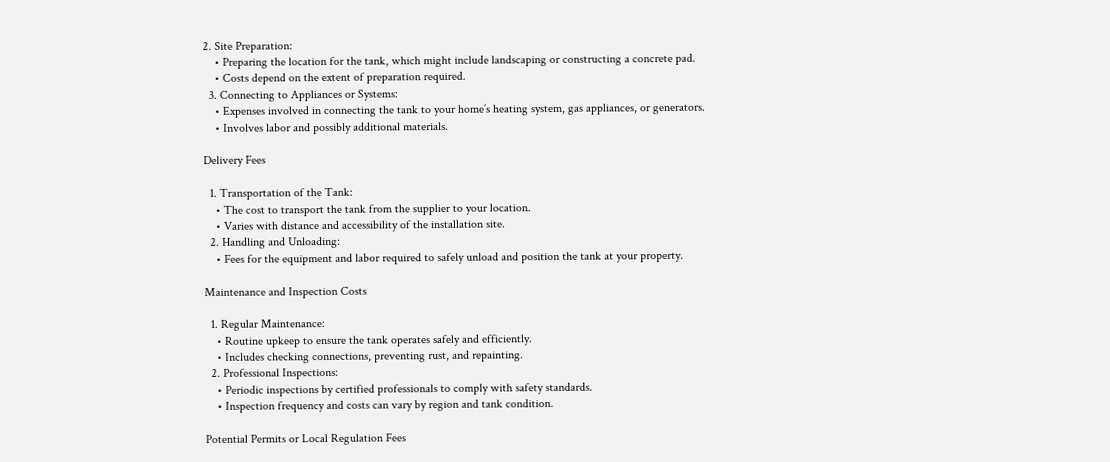2. Site Preparation:
    • Preparing the location for the tank, which might include landscaping or constructing a concrete pad.
    • Costs depend on the extent of preparation required.
  3. Connecting to Appliances or Systems:
    • Expenses involved in connecting the tank to your home’s heating system, gas appliances, or generators.
    • Involves labor and possibly additional materials.

Delivery Fees

  1. Transportation of the Tank:
    • The cost to transport the tank from the supplier to your location.
    • Varies with distance and accessibility of the installation site.
  2. Handling and Unloading:
    • Fees for the equipment and labor required to safely unload and position the tank at your property.

Maintenance and Inspection Costs

  1. Regular Maintenance:
    • Routine upkeep to ensure the tank operates safely and efficiently.
    • Includes checking connections, preventing rust, and repainting.
  2. Professional Inspections:
    • Periodic inspections by certified professionals to comply with safety standards.
    • Inspection frequency and costs can vary by region and tank condition.

Potential Permits or Local Regulation Fees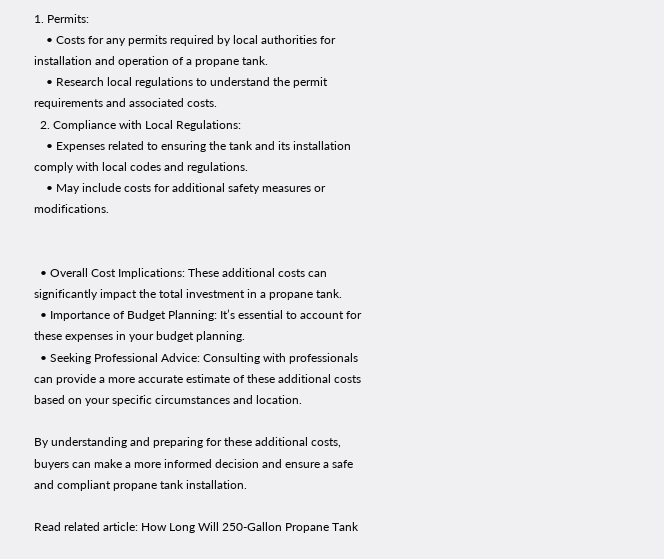1. Permits:
    • Costs for any permits required by local authorities for installation and operation of a propane tank.
    • Research local regulations to understand the permit requirements and associated costs.
  2. Compliance with Local Regulations:
    • Expenses related to ensuring the tank and its installation comply with local codes and regulations.
    • May include costs for additional safety measures or modifications.


  • Overall Cost Implications: These additional costs can significantly impact the total investment in a propane tank.
  • Importance of Budget Planning: It’s essential to account for these expenses in your budget planning.
  • Seeking Professional Advice: Consulting with professionals can provide a more accurate estimate of these additional costs based on your specific circumstances and location.

By understanding and preparing for these additional costs, buyers can make a more informed decision and ensure a safe and compliant propane tank installation.

Read related article: How Long Will 250-Gallon Propane Tank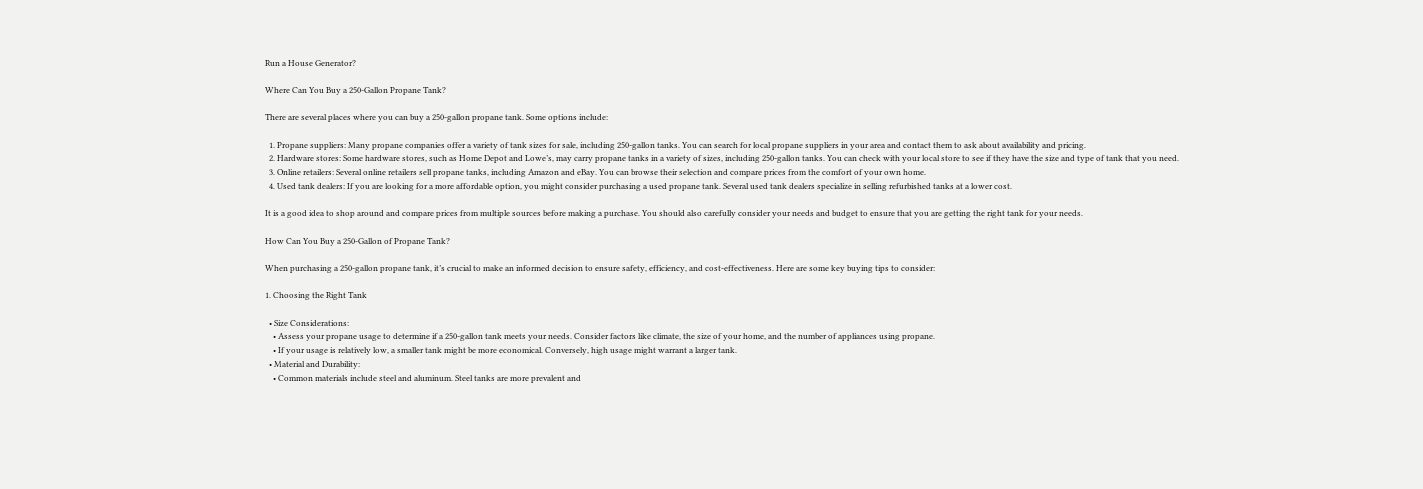Run a House Generator?

Where Can You Buy a 250-Gallon Propane Tank?

There are several places where you can buy a 250-gallon propane tank. Some options include:

  1. Propane suppliers: Many propane companies offer a variety of tank sizes for sale, including 250-gallon tanks. You can search for local propane suppliers in your area and contact them to ask about availability and pricing.
  2. Hardware stores: Some hardware stores, such as Home Depot and Lowe’s, may carry propane tanks in a variety of sizes, including 250-gallon tanks. You can check with your local store to see if they have the size and type of tank that you need.
  3. Online retailers: Several online retailers sell propane tanks, including Amazon and eBay. You can browse their selection and compare prices from the comfort of your own home.
  4. Used tank dealers: If you are looking for a more affordable option, you might consider purchasing a used propane tank. Several used tank dealers specialize in selling refurbished tanks at a lower cost.

It is a good idea to shop around and compare prices from multiple sources before making a purchase. You should also carefully consider your needs and budget to ensure that you are getting the right tank for your needs.

How Can You Buy a 250-Gallon of Propane Tank?

When purchasing a 250-gallon propane tank, it’s crucial to make an informed decision to ensure safety, efficiency, and cost-effectiveness. Here are some key buying tips to consider:

1. Choosing the Right Tank

  • Size Considerations:
    • Assess your propane usage to determine if a 250-gallon tank meets your needs. Consider factors like climate, the size of your home, and the number of appliances using propane.
    • If your usage is relatively low, a smaller tank might be more economical. Conversely, high usage might warrant a larger tank.
  • Material and Durability:
    • Common materials include steel and aluminum. Steel tanks are more prevalent and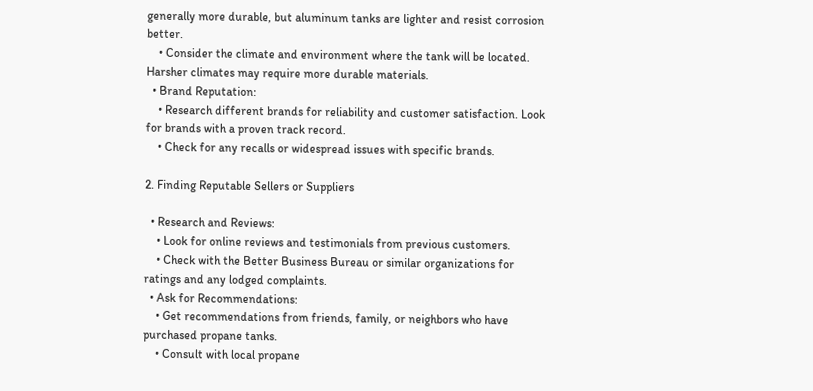generally more durable, but aluminum tanks are lighter and resist corrosion better.
    • Consider the climate and environment where the tank will be located. Harsher climates may require more durable materials.
  • Brand Reputation:
    • Research different brands for reliability and customer satisfaction. Look for brands with a proven track record.
    • Check for any recalls or widespread issues with specific brands.

2. Finding Reputable Sellers or Suppliers

  • Research and Reviews:
    • Look for online reviews and testimonials from previous customers.
    • Check with the Better Business Bureau or similar organizations for ratings and any lodged complaints.
  • Ask for Recommendations:
    • Get recommendations from friends, family, or neighbors who have purchased propane tanks.
    • Consult with local propane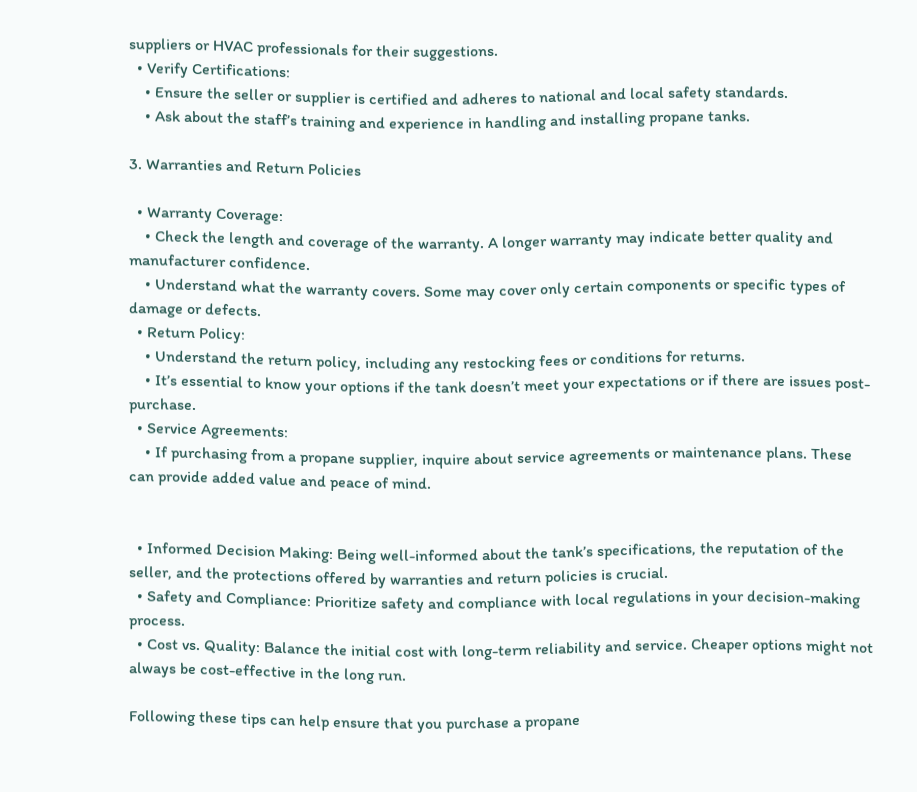suppliers or HVAC professionals for their suggestions.
  • Verify Certifications:
    • Ensure the seller or supplier is certified and adheres to national and local safety standards.
    • Ask about the staff’s training and experience in handling and installing propane tanks.

3. Warranties and Return Policies

  • Warranty Coverage:
    • Check the length and coverage of the warranty. A longer warranty may indicate better quality and manufacturer confidence.
    • Understand what the warranty covers. Some may cover only certain components or specific types of damage or defects.
  • Return Policy:
    • Understand the return policy, including any restocking fees or conditions for returns.
    • It’s essential to know your options if the tank doesn’t meet your expectations or if there are issues post-purchase.
  • Service Agreements:
    • If purchasing from a propane supplier, inquire about service agreements or maintenance plans. These can provide added value and peace of mind.


  • Informed Decision Making: Being well-informed about the tank’s specifications, the reputation of the seller, and the protections offered by warranties and return policies is crucial.
  • Safety and Compliance: Prioritize safety and compliance with local regulations in your decision-making process.
  • Cost vs. Quality: Balance the initial cost with long-term reliability and service. Cheaper options might not always be cost-effective in the long run.

Following these tips can help ensure that you purchase a propane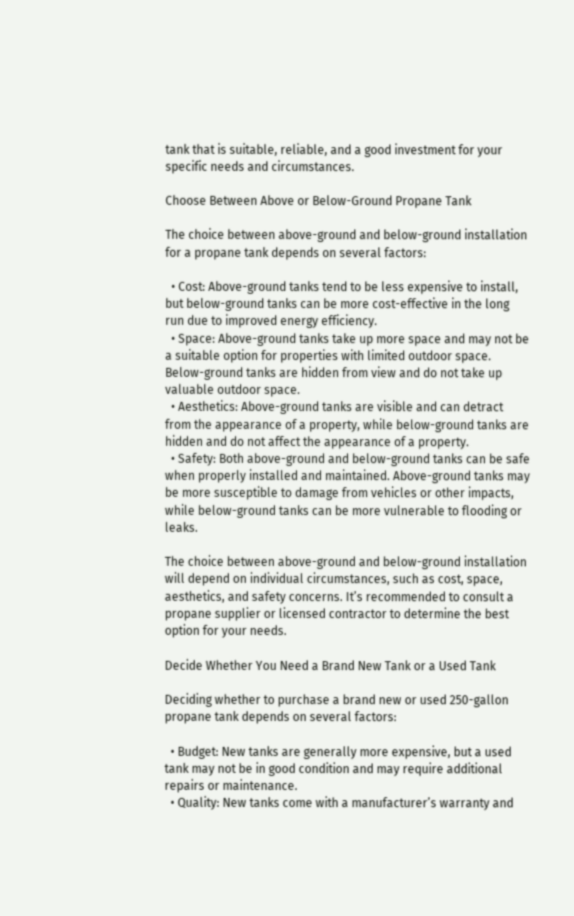tank that is suitable, reliable, and a good investment for your specific needs and circumstances.

Choose Between Above or Below-Ground Propane Tank

The choice between above-ground and below-ground installation for a propane tank depends on several factors:

  • Cost: Above-ground tanks tend to be less expensive to install, but below-ground tanks can be more cost-effective in the long run due to improved energy efficiency.
  • Space: Above-ground tanks take up more space and may not be a suitable option for properties with limited outdoor space. Below-ground tanks are hidden from view and do not take up valuable outdoor space.
  • Aesthetics: Above-ground tanks are visible and can detract from the appearance of a property, while below-ground tanks are hidden and do not affect the appearance of a property.
  • Safety: Both above-ground and below-ground tanks can be safe when properly installed and maintained. Above-ground tanks may be more susceptible to damage from vehicles or other impacts, while below-ground tanks can be more vulnerable to flooding or leaks.

The choice between above-ground and below-ground installation will depend on individual circumstances, such as cost, space, aesthetics, and safety concerns. It’s recommended to consult a propane supplier or licensed contractor to determine the best option for your needs.

Decide Whether You Need a Brand New Tank or a Used Tank

Deciding whether to purchase a brand new or used 250-gallon propane tank depends on several factors:

  • Budget: New tanks are generally more expensive, but a used tank may not be in good condition and may require additional repairs or maintenance.
  • Quality: New tanks come with a manufacturer’s warranty and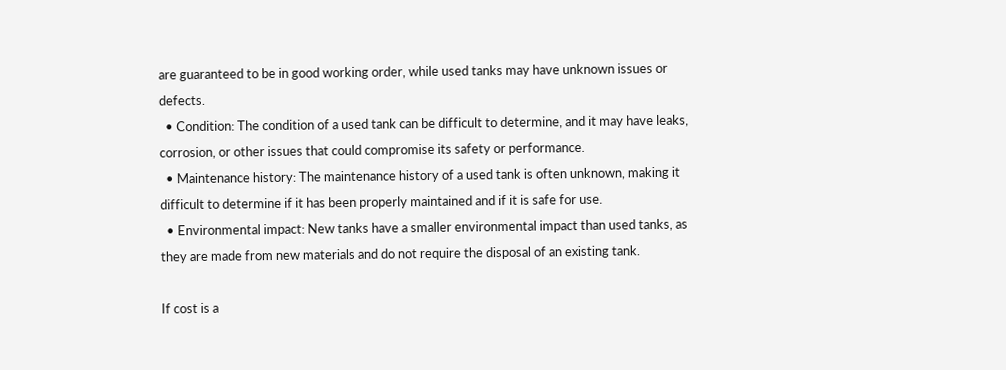are guaranteed to be in good working order, while used tanks may have unknown issues or defects.
  • Condition: The condition of a used tank can be difficult to determine, and it may have leaks, corrosion, or other issues that could compromise its safety or performance.
  • Maintenance history: The maintenance history of a used tank is often unknown, making it difficult to determine if it has been properly maintained and if it is safe for use.
  • Environmental impact: New tanks have a smaller environmental impact than used tanks, as they are made from new materials and do not require the disposal of an existing tank.

If cost is a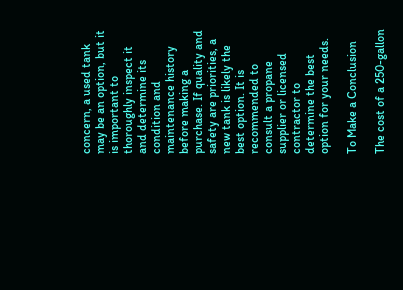concern, a used tank may be an option, but it is important to thoroughly inspect it and determine its condition and maintenance history before making a purchase. If quality and safety are priorities, a new tank is likely the best option. It is recommended to consult a propane supplier or licensed contractor to determine the best option for your needs.

To Make a Conclusion

The cost of a 250-gallon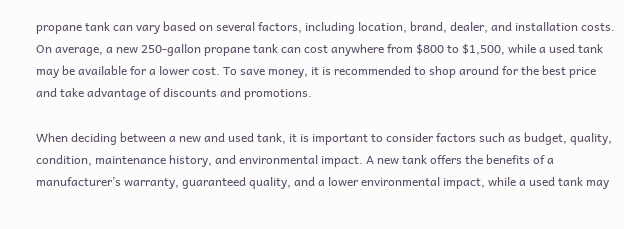propane tank can vary based on several factors, including location, brand, dealer, and installation costs. On average, a new 250-gallon propane tank can cost anywhere from $800 to $1,500, while a used tank may be available for a lower cost. To save money, it is recommended to shop around for the best price and take advantage of discounts and promotions.

When deciding between a new and used tank, it is important to consider factors such as budget, quality, condition, maintenance history, and environmental impact. A new tank offers the benefits of a manufacturer’s warranty, guaranteed quality, and a lower environmental impact, while a used tank may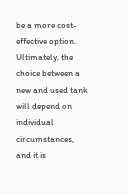be a more cost-effective option. Ultimately, the choice between a new and used tank will depend on individual circumstances, and it is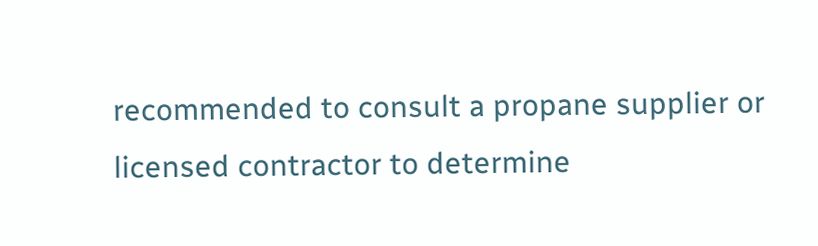recommended to consult a propane supplier or licensed contractor to determine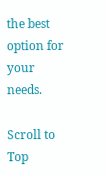the best option for your needs.

Scroll to Top